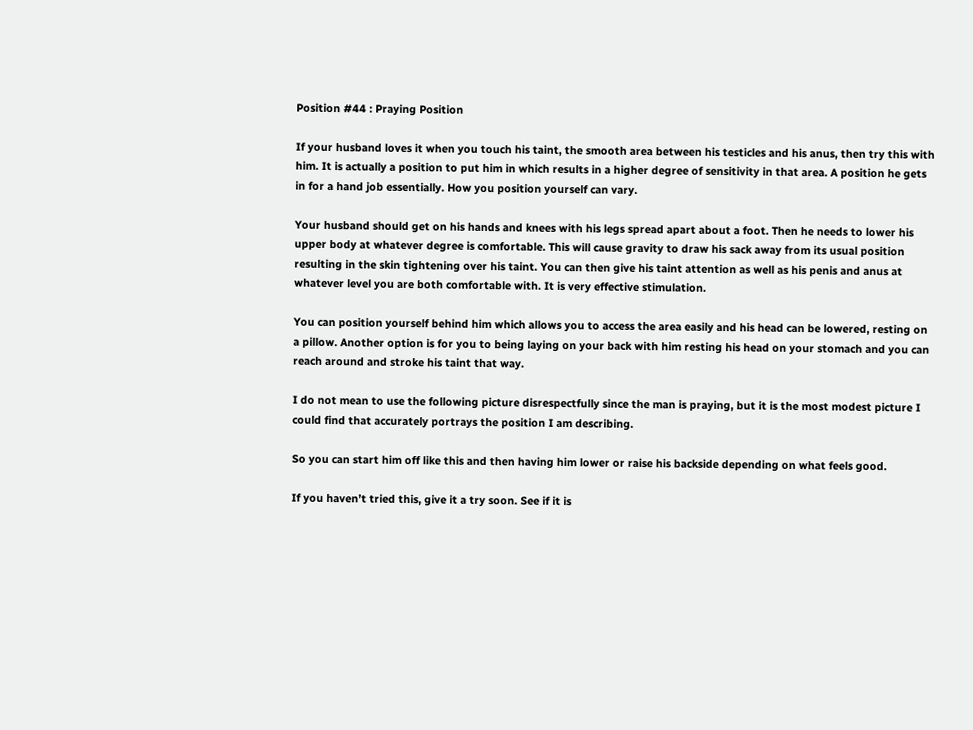Position #44 : Praying Position

If your husband loves it when you touch his taint, the smooth area between his testicles and his anus, then try this with him. It is actually a position to put him in which results in a higher degree of sensitivity in that area. A position he gets in for a hand job essentially. How you position yourself can vary.

Your husband should get on his hands and knees with his legs spread apart about a foot. Then he needs to lower his upper body at whatever degree is comfortable. This will cause gravity to draw his sack away from its usual position resulting in the skin tightening over his taint. You can then give his taint attention as well as his penis and anus at whatever level you are both comfortable with. It is very effective stimulation.

You can position yourself behind him which allows you to access the area easily and his head can be lowered, resting on a pillow. Another option is for you to being laying on your back with him resting his head on your stomach and you can reach around and stroke his taint that way.

I do not mean to use the following picture disrespectfully since the man is praying, but it is the most modest picture I could find that accurately portrays the position I am describing.

So you can start him off like this and then having him lower or raise his backside depending on what feels good.

If you haven’t tried this, give it a try soon. See if it is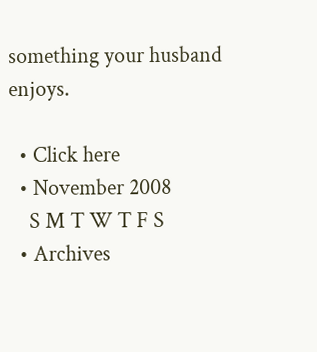something your husband enjoys.

  • Click here
  • November 2008
    S M T W T F S
  • Archives